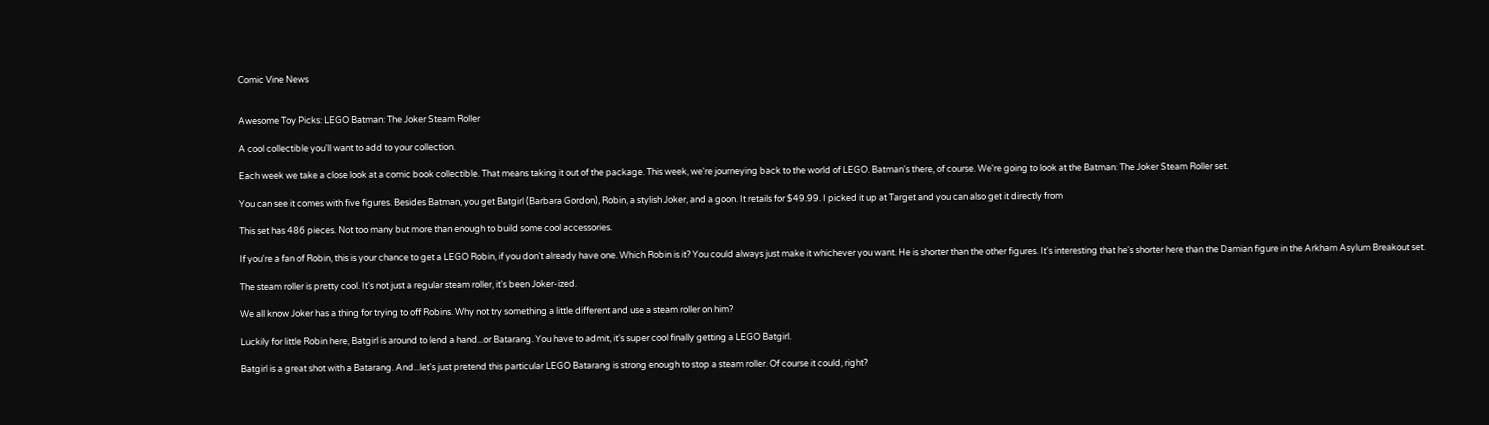Comic Vine News


Awesome Toy Picks: LEGO Batman: The Joker Steam Roller

A cool collectible you'll want to add to your collection.

Each week we take a close look at a comic book collectible. That means taking it out of the package. This week, we're journeying back to the world of LEGO. Batman's there, of course. We're going to look at the Batman: The Joker Steam Roller set.

You can see it comes with five figures. Besides Batman, you get Batgirl (Barbara Gordon), Robin, a stylish Joker, and a goon. It retails for $49.99. I picked it up at Target and you can also get it directly from

This set has 486 pieces. Not too many but more than enough to build some cool accessories.

If you're a fan of Robin, this is your chance to get a LEGO Robin, if you don't already have one. Which Robin is it? You could always just make it whichever you want. He is shorter than the other figures. It's interesting that he's shorter here than the Damian figure in the Arkham Asylum Breakout set.

The steam roller is pretty cool. It's not just a regular steam roller, it's been Joker-ized.

We all know Joker has a thing for trying to off Robins. Why not try something a little different and use a steam roller on him?

Luckily for little Robin here, Batgirl is around to lend a hand...or Batarang. You have to admit, it's super cool finally getting a LEGO Batgirl.

Batgirl is a great shot with a Batarang. And...let's just pretend this particular LEGO Batarang is strong enough to stop a steam roller. Of course it could, right?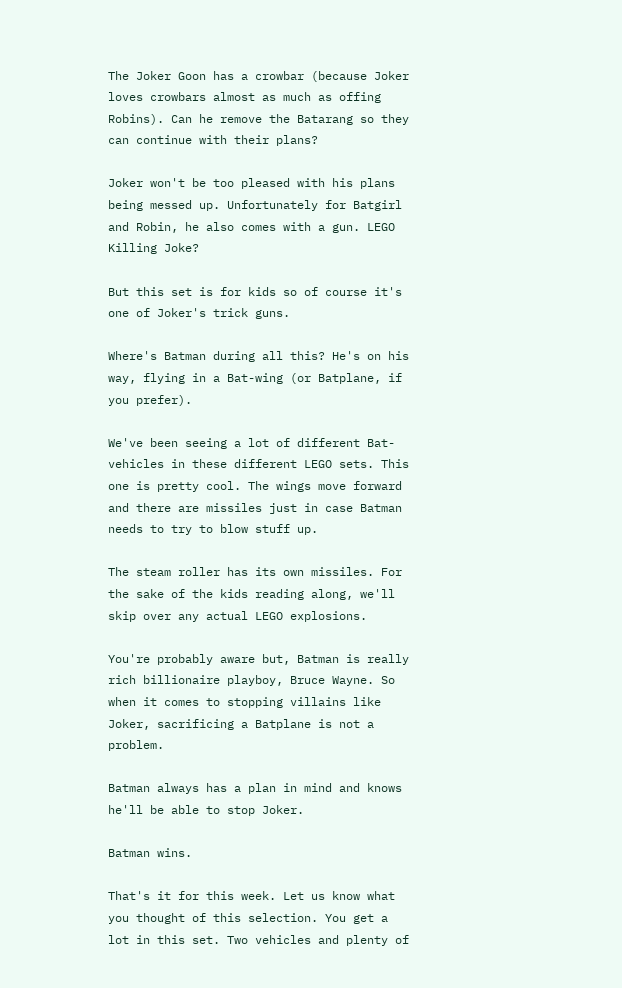The Joker Goon has a crowbar (because Joker loves crowbars almost as much as offing Robins). Can he remove the Batarang so they can continue with their plans?

Joker won't be too pleased with his plans being messed up. Unfortunately for Batgirl and Robin, he also comes with a gun. LEGO Killing Joke?

But this set is for kids so of course it's one of Joker's trick guns.

Where's Batman during all this? He's on his way, flying in a Bat-wing (or Batplane, if you prefer).

We've been seeing a lot of different Bat-vehicles in these different LEGO sets. This one is pretty cool. The wings move forward and there are missiles just in case Batman needs to try to blow stuff up.

The steam roller has its own missiles. For the sake of the kids reading along, we'll skip over any actual LEGO explosions.

You're probably aware but, Batman is really rich billionaire playboy, Bruce Wayne. So when it comes to stopping villains like Joker, sacrificing a Batplane is not a problem.

Batman always has a plan in mind and knows he'll be able to stop Joker.

Batman wins.

That's it for this week. Let us know what you thought of this selection. You get a lot in this set. Two vehicles and plenty of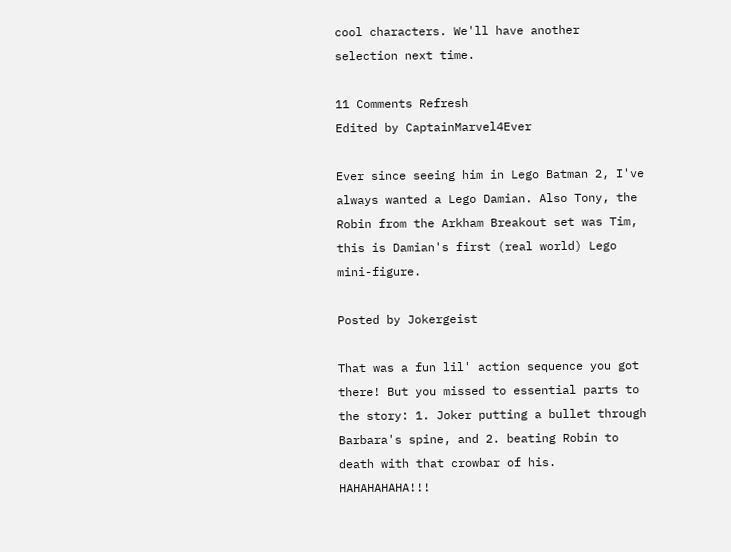cool characters. We'll have another selection next time.

11 Comments Refresh
Edited by CaptainMarvel4Ever

Ever since seeing him in Lego Batman 2, I've always wanted a Lego Damian. Also Tony, the Robin from the Arkham Breakout set was Tim, this is Damian's first (real world) Lego mini-figure.

Posted by Jokergeist

That was a fun lil' action sequence you got there! But you missed to essential parts to the story: 1. Joker putting a bullet through Barbara's spine, and 2. beating Robin to death with that crowbar of his. HAHAHAHAHA!!!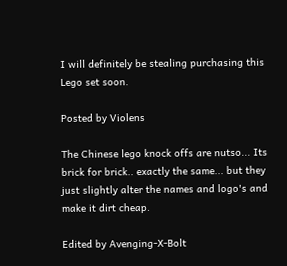I will definitely be stealing purchasing this Lego set soon.

Posted by Violens

The Chinese lego knock offs are nutso... Its brick for brick.. exactly the same... but they just slightly alter the names and logo's and make it dirt cheap.

Edited by Avenging-X-Bolt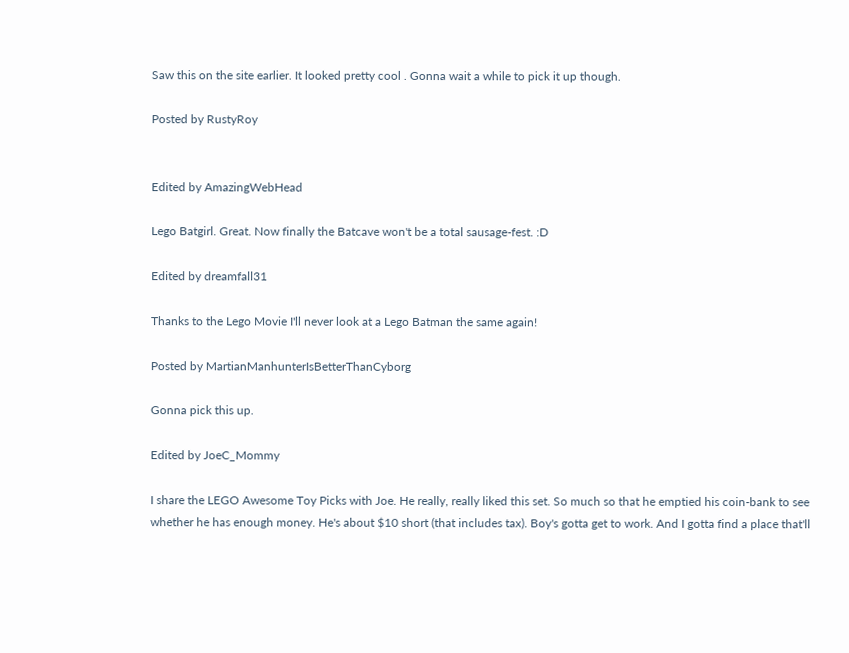Saw this on the site earlier. It looked pretty cool . Gonna wait a while to pick it up though.

Posted by RustyRoy


Edited by AmazingWebHead

Lego Batgirl. Great. Now finally the Batcave won't be a total sausage-fest. :D

Edited by dreamfall31

Thanks to the Lego Movie I'll never look at a Lego Batman the same again!

Posted by MartianManhunterIsBetterThanCyborg

Gonna pick this up.

Edited by JoeC_Mommy

I share the LEGO Awesome Toy Picks with Joe. He really, really liked this set. So much so that he emptied his coin-bank to see whether he has enough money. He's about $10 short (that includes tax). Boy's gotta get to work. And I gotta find a place that'll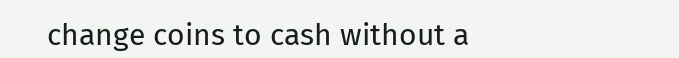change coins to cash without a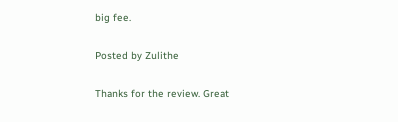big fee.

Posted by Zulithe

Thanks for the review. Great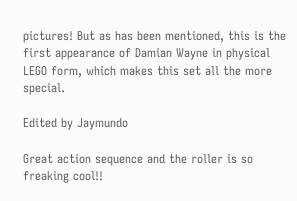pictures! But as has been mentioned, this is the first appearance of Damian Wayne in physical LEGO form, which makes this set all the more special.

Edited by Jaymundo

Great action sequence and the roller is so freaking cool!!